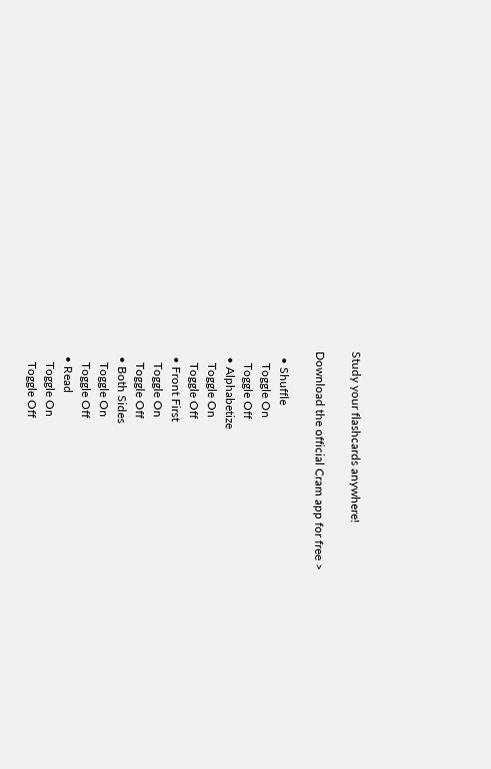Study your flashcards anywhere!

Download the official Cram app for free >

  • Shuffle
    Toggle On
    Toggle Off
  • Alphabetize
    Toggle On
    Toggle Off
  • Front First
    Toggle On
    Toggle Off
  • Both Sides
    Toggle On
    Toggle Off
  • Read
    Toggle On
    Toggle Off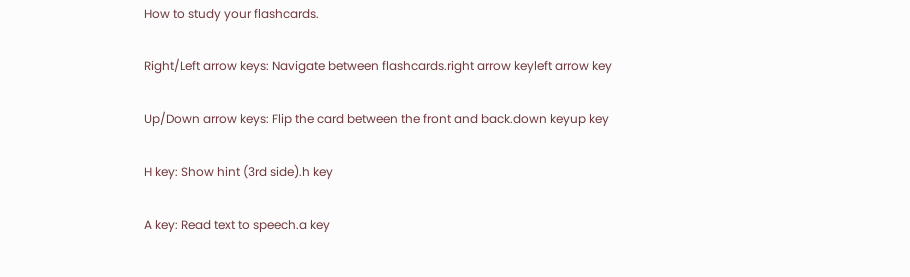How to study your flashcards.

Right/Left arrow keys: Navigate between flashcards.right arrow keyleft arrow key

Up/Down arrow keys: Flip the card between the front and back.down keyup key

H key: Show hint (3rd side).h key

A key: Read text to speech.a key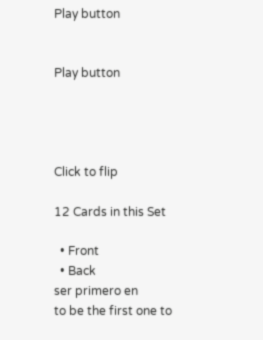Play button


Play button




Click to flip

12 Cards in this Set

  • Front
  • Back
ser primero en
to be the first one to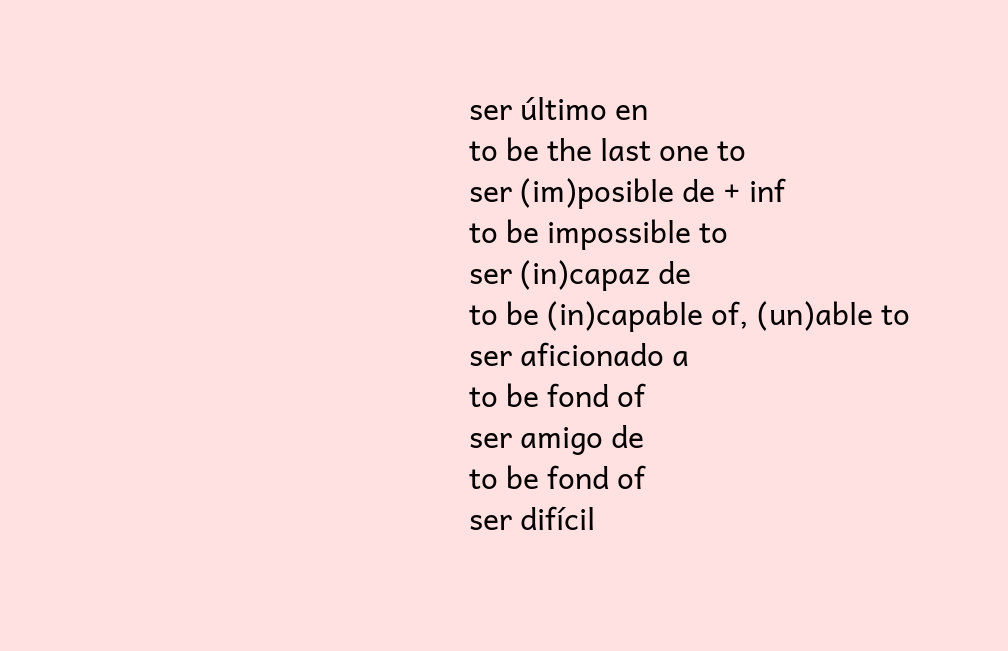ser último en
to be the last one to
ser (im)posible de + inf
to be impossible to
ser (in)capaz de
to be (in)capable of, (un)able to
ser aficionado a
to be fond of
ser amigo de
to be fond of
ser difícil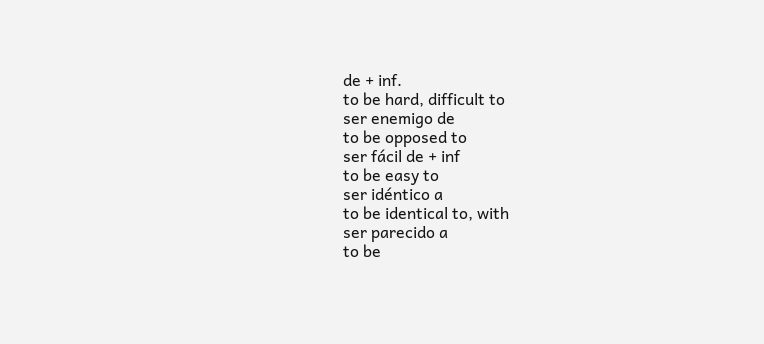de + inf.
to be hard, difficult to
ser enemigo de
to be opposed to
ser fácil de + inf
to be easy to
ser idéntico a
to be identical to, with
ser parecido a
to be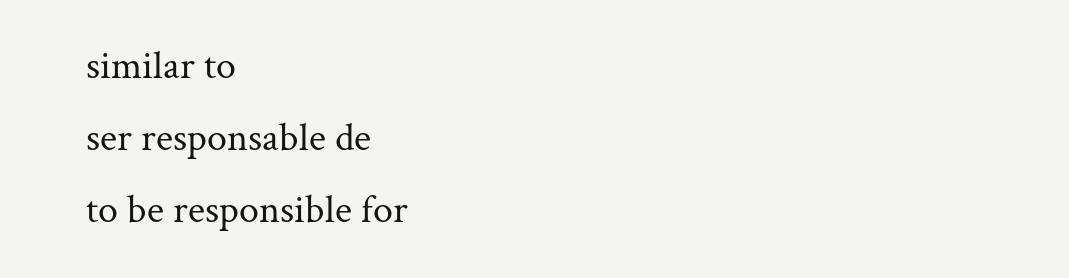similar to
ser responsable de
to be responsible for